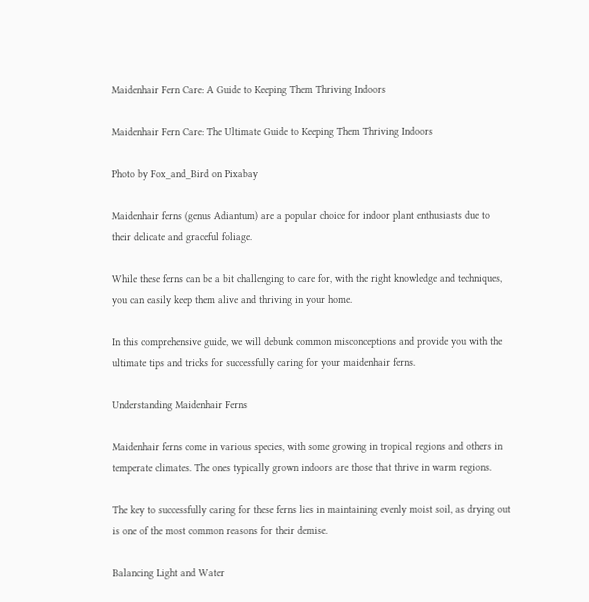Maidenhair Fern Care: A Guide to Keeping Them Thriving Indoors

Maidenhair Fern Care: The Ultimate Guide to Keeping Them Thriving Indoors

Photo by Fox_and_Bird on Pixabay

Maidenhair ferns (genus Adiantum) are a popular choice for indoor plant enthusiasts due to their delicate and graceful foliage.

While these ferns can be a bit challenging to care for, with the right knowledge and techniques, you can easily keep them alive and thriving in your home.

In this comprehensive guide, we will debunk common misconceptions and provide you with the ultimate tips and tricks for successfully caring for your maidenhair ferns.

Understanding Maidenhair Ferns

Maidenhair ferns come in various species, with some growing in tropical regions and others in temperate climates. The ones typically grown indoors are those that thrive in warm regions.

The key to successfully caring for these ferns lies in maintaining evenly moist soil, as drying out is one of the most common reasons for their demise.

Balancing Light and Water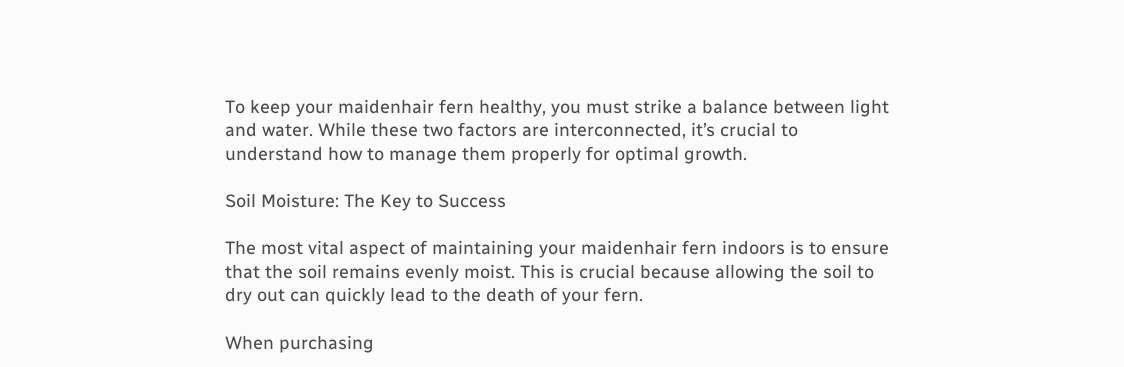To keep your maidenhair fern healthy, you must strike a balance between light and water. While these two factors are interconnected, it’s crucial to understand how to manage them properly for optimal growth.

Soil Moisture: The Key to Success

The most vital aspect of maintaining your maidenhair fern indoors is to ensure that the soil remains evenly moist. This is crucial because allowing the soil to dry out can quickly lead to the death of your fern.

When purchasing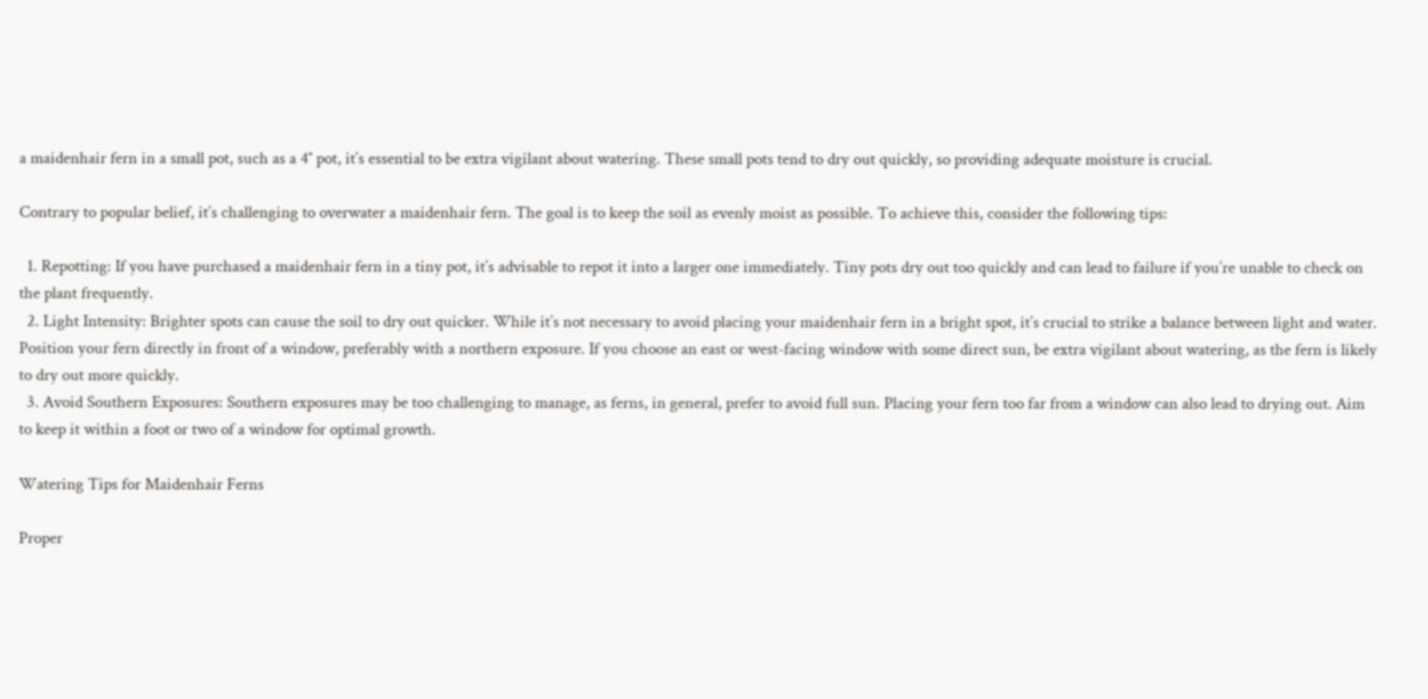a maidenhair fern in a small pot, such as a 4″ pot, it’s essential to be extra vigilant about watering. These small pots tend to dry out quickly, so providing adequate moisture is crucial.

Contrary to popular belief, it’s challenging to overwater a maidenhair fern. The goal is to keep the soil as evenly moist as possible. To achieve this, consider the following tips:

  1. Repotting: If you have purchased a maidenhair fern in a tiny pot, it’s advisable to repot it into a larger one immediately. Tiny pots dry out too quickly and can lead to failure if you’re unable to check on the plant frequently.
  2. Light Intensity: Brighter spots can cause the soil to dry out quicker. While it’s not necessary to avoid placing your maidenhair fern in a bright spot, it’s crucial to strike a balance between light and water. Position your fern directly in front of a window, preferably with a northern exposure. If you choose an east or west-facing window with some direct sun, be extra vigilant about watering, as the fern is likely to dry out more quickly.
  3. Avoid Southern Exposures: Southern exposures may be too challenging to manage, as ferns, in general, prefer to avoid full sun. Placing your fern too far from a window can also lead to drying out. Aim to keep it within a foot or two of a window for optimal growth.

Watering Tips for Maidenhair Ferns

Proper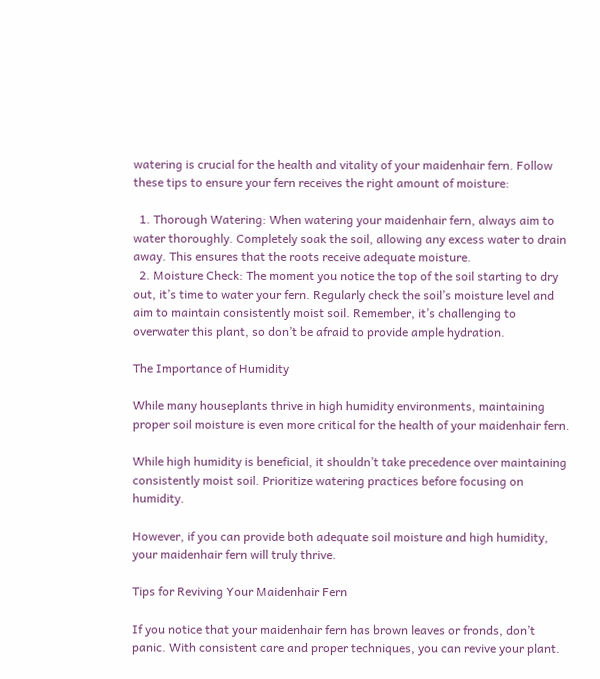watering is crucial for the health and vitality of your maidenhair fern. Follow these tips to ensure your fern receives the right amount of moisture:

  1. Thorough Watering: When watering your maidenhair fern, always aim to water thoroughly. Completely soak the soil, allowing any excess water to drain away. This ensures that the roots receive adequate moisture.
  2. Moisture Check: The moment you notice the top of the soil starting to dry out, it’s time to water your fern. Regularly check the soil’s moisture level and aim to maintain consistently moist soil. Remember, it’s challenging to overwater this plant, so don’t be afraid to provide ample hydration.

The Importance of Humidity

While many houseplants thrive in high humidity environments, maintaining proper soil moisture is even more critical for the health of your maidenhair fern.

While high humidity is beneficial, it shouldn’t take precedence over maintaining consistently moist soil. Prioritize watering practices before focusing on humidity.

However, if you can provide both adequate soil moisture and high humidity, your maidenhair fern will truly thrive.

Tips for Reviving Your Maidenhair Fern

If you notice that your maidenhair fern has brown leaves or fronds, don’t panic. With consistent care and proper techniques, you can revive your plant.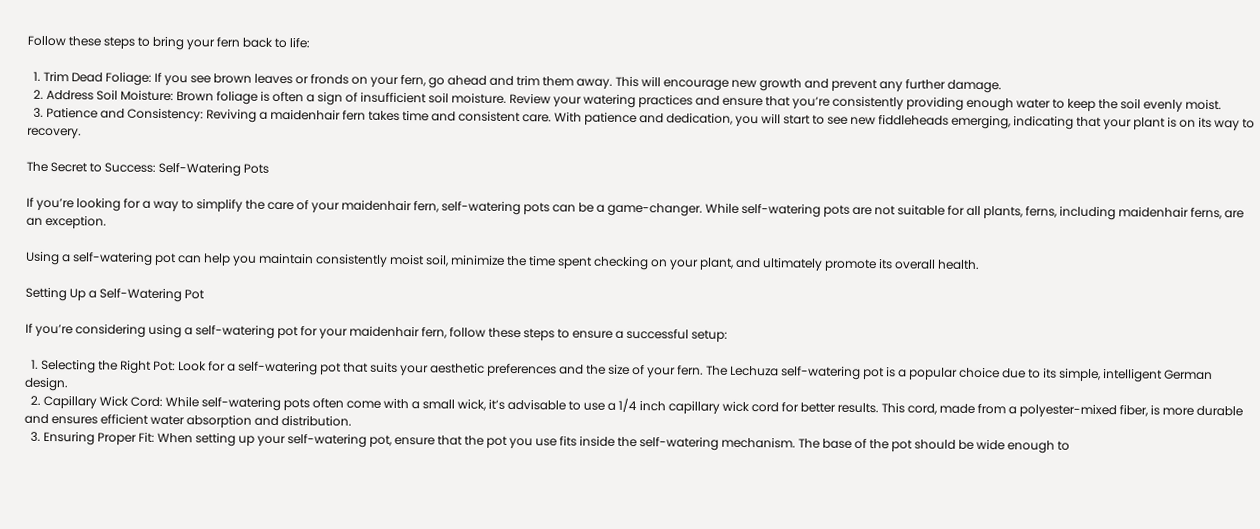Follow these steps to bring your fern back to life:

  1. Trim Dead Foliage: If you see brown leaves or fronds on your fern, go ahead and trim them away. This will encourage new growth and prevent any further damage.
  2. Address Soil Moisture: Brown foliage is often a sign of insufficient soil moisture. Review your watering practices and ensure that you’re consistently providing enough water to keep the soil evenly moist.
  3. Patience and Consistency: Reviving a maidenhair fern takes time and consistent care. With patience and dedication, you will start to see new fiddleheads emerging, indicating that your plant is on its way to recovery.

The Secret to Success: Self-Watering Pots

If you’re looking for a way to simplify the care of your maidenhair fern, self-watering pots can be a game-changer. While self-watering pots are not suitable for all plants, ferns, including maidenhair ferns, are an exception.

Using a self-watering pot can help you maintain consistently moist soil, minimize the time spent checking on your plant, and ultimately promote its overall health.

Setting Up a Self-Watering Pot

If you’re considering using a self-watering pot for your maidenhair fern, follow these steps to ensure a successful setup:

  1. Selecting the Right Pot: Look for a self-watering pot that suits your aesthetic preferences and the size of your fern. The Lechuza self-watering pot is a popular choice due to its simple, intelligent German design.
  2. Capillary Wick Cord: While self-watering pots often come with a small wick, it’s advisable to use a 1/4 inch capillary wick cord for better results. This cord, made from a polyester-mixed fiber, is more durable and ensures efficient water absorption and distribution.
  3. Ensuring Proper Fit: When setting up your self-watering pot, ensure that the pot you use fits inside the self-watering mechanism. The base of the pot should be wide enough to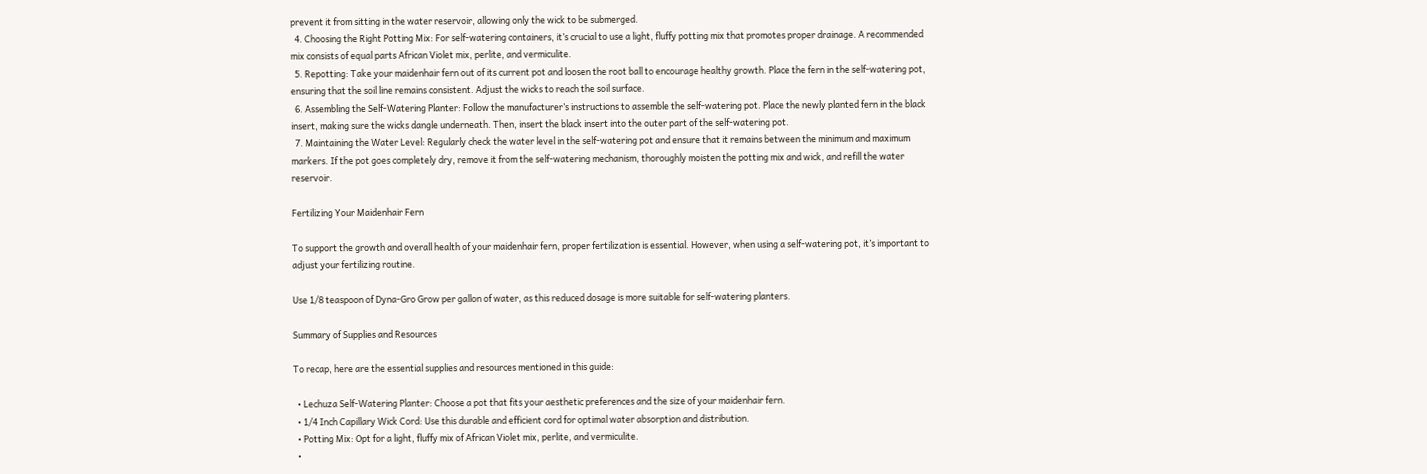prevent it from sitting in the water reservoir, allowing only the wick to be submerged.
  4. Choosing the Right Potting Mix: For self-watering containers, it’s crucial to use a light, fluffy potting mix that promotes proper drainage. A recommended mix consists of equal parts African Violet mix, perlite, and vermiculite.
  5. Repotting: Take your maidenhair fern out of its current pot and loosen the root ball to encourage healthy growth. Place the fern in the self-watering pot, ensuring that the soil line remains consistent. Adjust the wicks to reach the soil surface.
  6. Assembling the Self-Watering Planter: Follow the manufacturer’s instructions to assemble the self-watering pot. Place the newly planted fern in the black insert, making sure the wicks dangle underneath. Then, insert the black insert into the outer part of the self-watering pot.
  7. Maintaining the Water Level: Regularly check the water level in the self-watering pot and ensure that it remains between the minimum and maximum markers. If the pot goes completely dry, remove it from the self-watering mechanism, thoroughly moisten the potting mix and wick, and refill the water reservoir.

Fertilizing Your Maidenhair Fern

To support the growth and overall health of your maidenhair fern, proper fertilization is essential. However, when using a self-watering pot, it’s important to adjust your fertilizing routine.

Use 1/8 teaspoon of Dyna-Gro Grow per gallon of water, as this reduced dosage is more suitable for self-watering planters.

Summary of Supplies and Resources

To recap, here are the essential supplies and resources mentioned in this guide:

  • Lechuza Self-Watering Planter: Choose a pot that fits your aesthetic preferences and the size of your maidenhair fern.
  • 1/4 Inch Capillary Wick Cord: Use this durable and efficient cord for optimal water absorption and distribution.
  • Potting Mix: Opt for a light, fluffy mix of African Violet mix, perlite, and vermiculite.
  •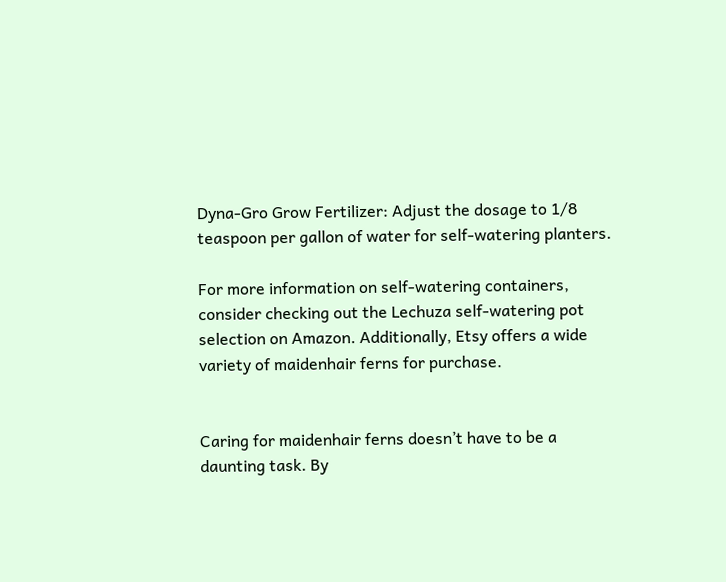Dyna-Gro Grow Fertilizer: Adjust the dosage to 1/8 teaspoon per gallon of water for self-watering planters.

For more information on self-watering containers, consider checking out the Lechuza self-watering pot selection on Amazon. Additionally, Etsy offers a wide variety of maidenhair ferns for purchase.


Caring for maidenhair ferns doesn’t have to be a daunting task. By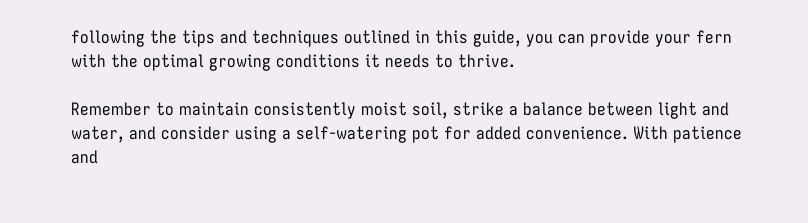following the tips and techniques outlined in this guide, you can provide your fern with the optimal growing conditions it needs to thrive.

Remember to maintain consistently moist soil, strike a balance between light and water, and consider using a self-watering pot for added convenience. With patience and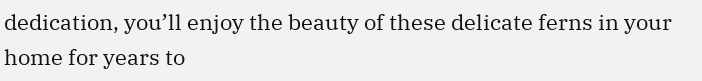dedication, you’ll enjoy the beauty of these delicate ferns in your home for years to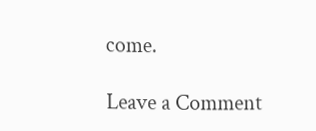come.

Leave a Comment